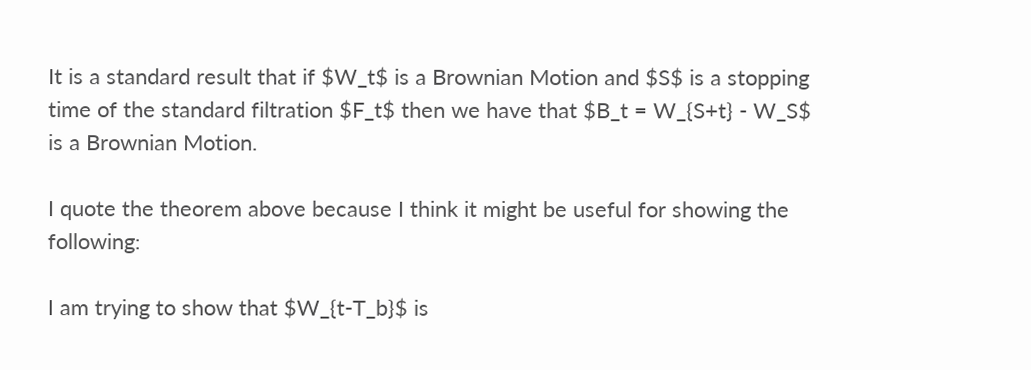It is a standard result that if $W_t$ is a Brownian Motion and $S$ is a stopping time of the standard filtration $F_t$ then we have that $B_t = W_{S+t} - W_S$ is a Brownian Motion.

I quote the theorem above because I think it might be useful for showing the following:

I am trying to show that $W_{t-T_b}$ is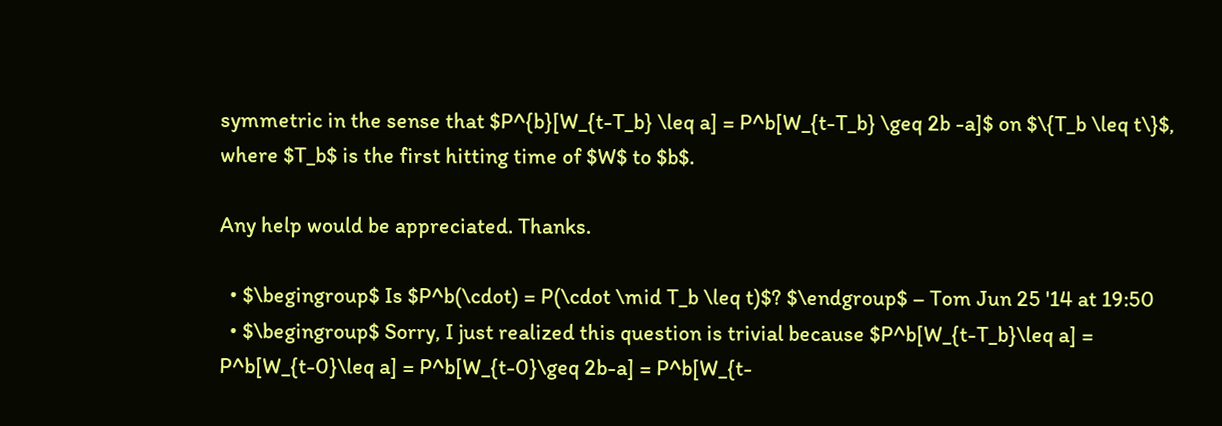symmetric in the sense that $P^{b}[W_{t-T_b} \leq a] = P^b[W_{t-T_b} \geq 2b -a]$ on $\{T_b \leq t\}$, where $T_b$ is the first hitting time of $W$ to $b$.

Any help would be appreciated. Thanks.

  • $\begingroup$ Is $P^b(\cdot) = P(\cdot \mid T_b \leq t)$? $\endgroup$ – Tom Jun 25 '14 at 19:50
  • $\begingroup$ Sorry, I just realized this question is trivial because $P^b[W_{t-T_b}\leq a] = P^b[W_{t-0}\leq a] = P^b[W_{t-0}\geq 2b-a] = P^b[W_{t-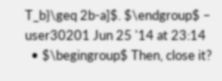T_b}\geq 2b-a]$. $\endgroup$ – user30201 Jun 25 '14 at 23:14
  • $\begingroup$ Then, close it?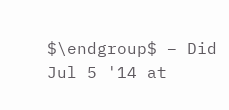$\endgroup$ – Did Jul 5 '14 at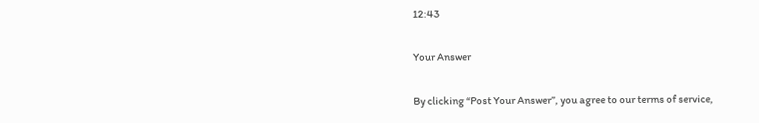12:43

Your Answer

By clicking “Post Your Answer”, you agree to our terms of service,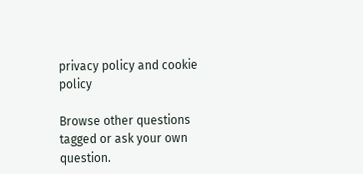privacy policy and cookie policy

Browse other questions tagged or ask your own question.